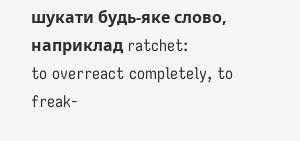шукати будь-яке слово, наприклад ratchet:
to overreact completely, to freak-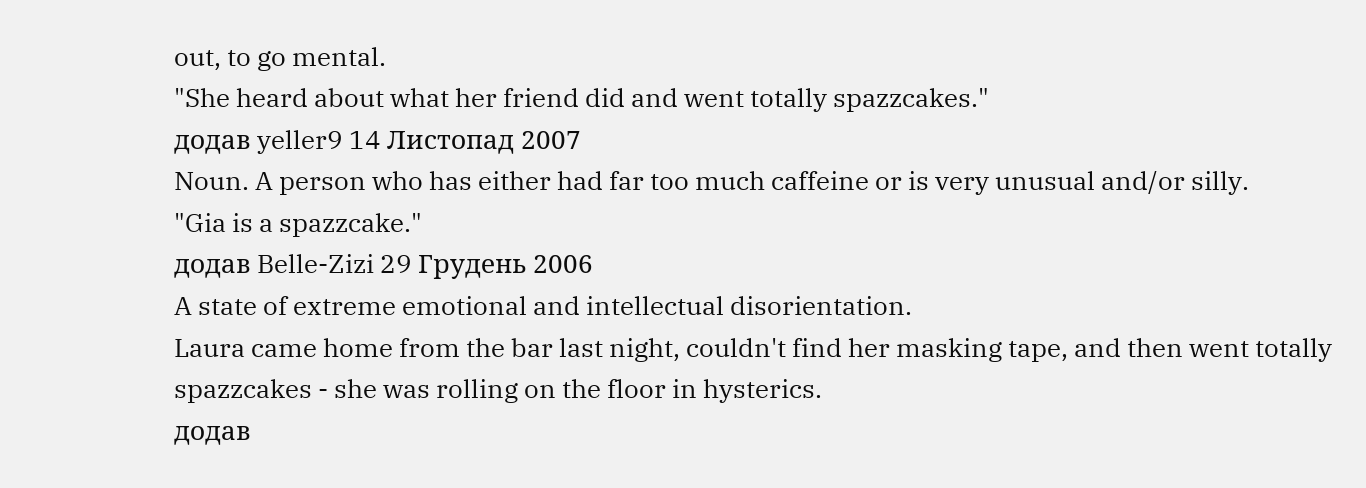out, to go mental.
"She heard about what her friend did and went totally spazzcakes."
додав yeller9 14 Листопад 2007
Noun. A person who has either had far too much caffeine or is very unusual and/or silly.
"Gia is a spazzcake."
додав Belle-Zizi 29 Грудень 2006
A state of extreme emotional and intellectual disorientation.
Laura came home from the bar last night, couldn't find her masking tape, and then went totally spazzcakes - she was rolling on the floor in hysterics.
додав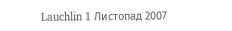Lauchlin 1 Листопад 2007